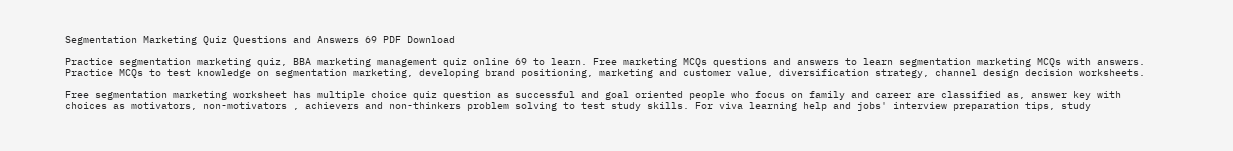Segmentation Marketing Quiz Questions and Answers 69 PDF Download

Practice segmentation marketing quiz, BBA marketing management quiz online 69 to learn. Free marketing MCQs questions and answers to learn segmentation marketing MCQs with answers. Practice MCQs to test knowledge on segmentation marketing, developing brand positioning, marketing and customer value, diversification strategy, channel design decision worksheets.

Free segmentation marketing worksheet has multiple choice quiz question as successful and goal oriented people who focus on family and career are classified as, answer key with choices as motivators, non-motivators , achievers and non-thinkers problem solving to test study skills. For viva learning help and jobs' interview preparation tips, study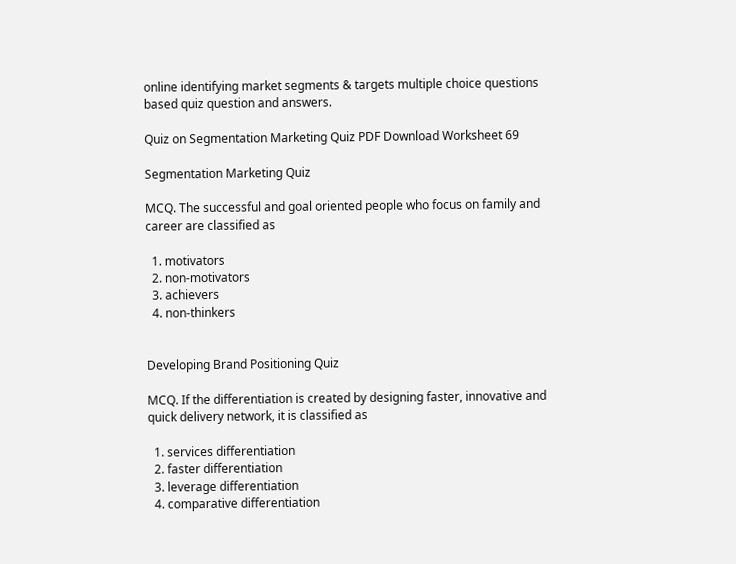online identifying market segments & targets multiple choice questions based quiz question and answers.

Quiz on Segmentation Marketing Quiz PDF Download Worksheet 69

Segmentation Marketing Quiz

MCQ. The successful and goal oriented people who focus on family and career are classified as

  1. motivators
  2. non-motivators
  3. achievers
  4. non-thinkers


Developing Brand Positioning Quiz

MCQ. If the differentiation is created by designing faster, innovative and quick delivery network, it is classified as

  1. services differentiation
  2. faster differentiation
  3. leverage differentiation
  4. comparative differentiation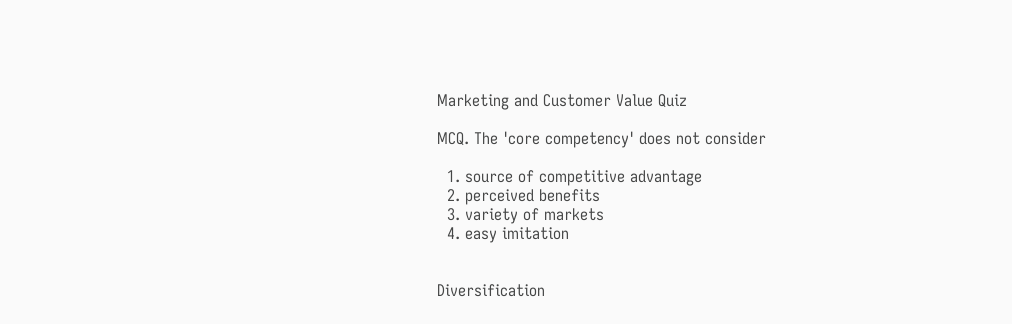Marketing and Customer Value Quiz

MCQ. The 'core competency' does not consider

  1. source of competitive advantage
  2. perceived benefits
  3. variety of markets
  4. easy imitation


Diversification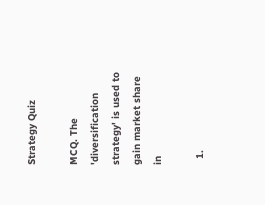Strategy Quiz

MCQ. The 'diversification strategy' is used to gain market share in

  1.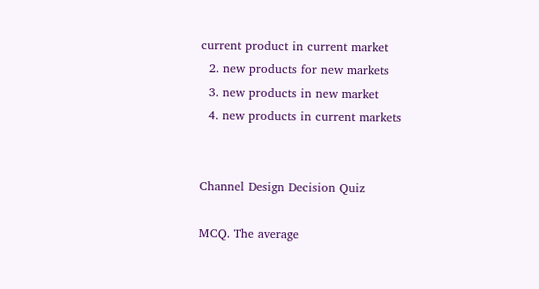current product in current market
  2. new products for new markets
  3. new products in new market
  4. new products in current markets


Channel Design Decision Quiz

MCQ. The average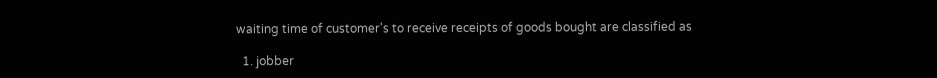waiting time of customer's to receive receipts of goods bought are classified as

  1. jobber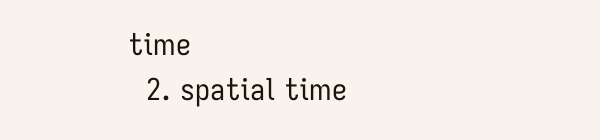time
  2. spatial time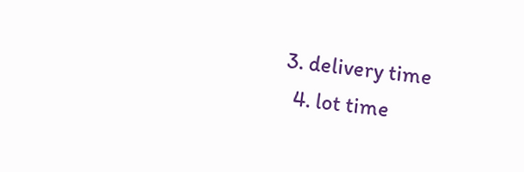3. delivery time
  4. lot time